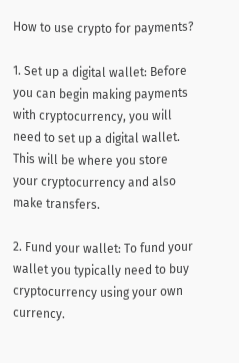How to use crypto for payments?

1. Set up a digital wallet: Before you can begin making payments with cryptocurrency, you will need to set up a digital wallet. This will be where you store your cryptocurrency and also make transfers.

2. Fund your wallet: To fund your wallet you typically need to buy cryptocurrency using your own currency.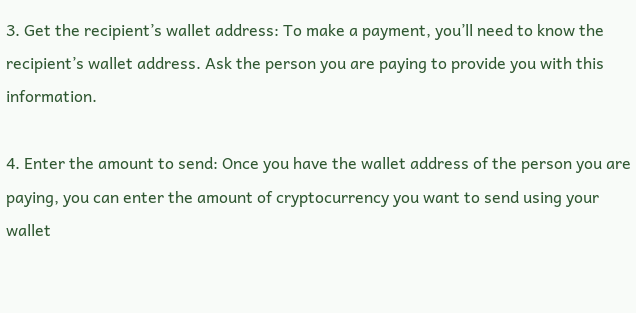3. Get the recipient’s wallet address: To make a payment, you’ll need to know the recipient’s wallet address. Ask the person you are paying to provide you with this information.

4. Enter the amount to send: Once you have the wallet address of the person you are paying, you can enter the amount of cryptocurrency you want to send using your wallet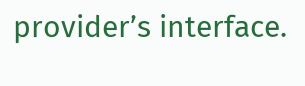provider’s interface.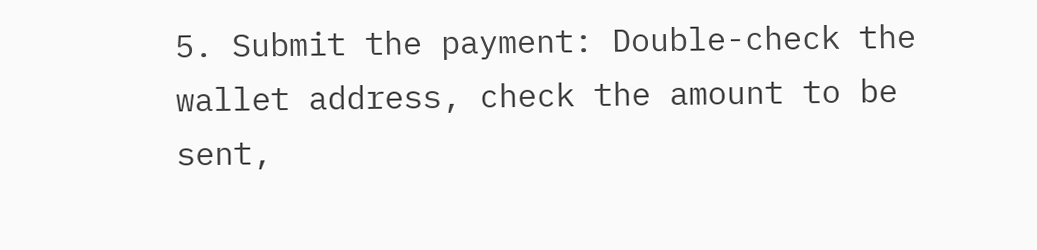5. Submit the payment: Double-check the wallet address, check the amount to be sent,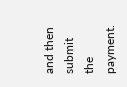and then submit the payment.